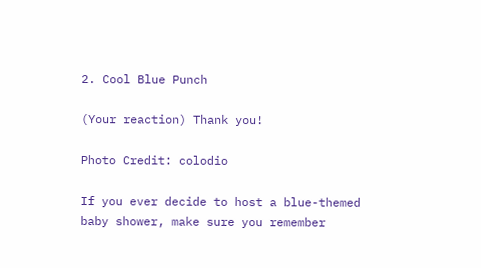2. Cool Blue Punch

(Your reaction) Thank you!

Photo Credit: colodio

If you ever decide to host a blue-themed baby shower, make sure you remember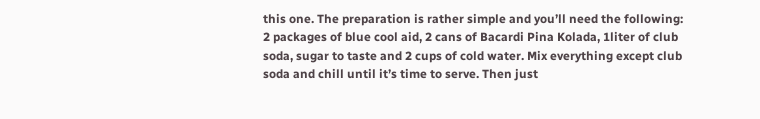this one. The preparation is rather simple and you’ll need the following: 2 packages of blue cool aid, 2 cans of Bacardi Pina Kolada, 1liter of club soda, sugar to taste and 2 cups of cold water. Mix everything except club soda and chill until it’s time to serve. Then just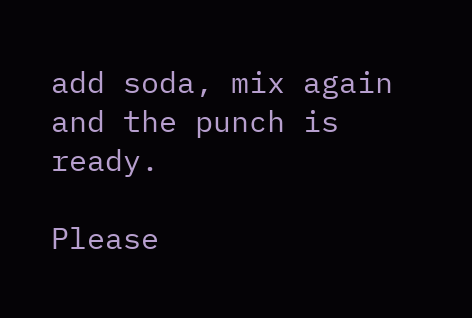add soda, mix again and the punch is ready.

Please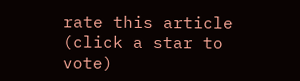rate this article
(click a star to vote)